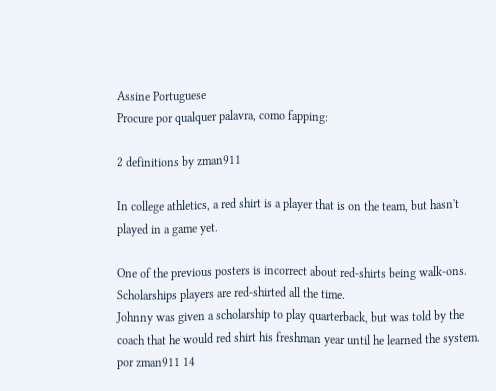Assine Portuguese
Procure por qualquer palavra, como fapping:

2 definitions by zman911

In college athletics, a red shirt is a player that is on the team, but hasn't played in a game yet.

One of the previous posters is incorrect about red-shirts being walk-ons. Scholarships players are red-shirted all the time.
Johnny was given a scholarship to play quarterback, but was told by the coach that he would red shirt his freshman year until he learned the system.
por zman911 14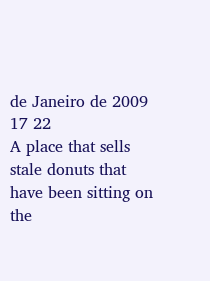de Janeiro de 2009
17 22
A place that sells stale donuts that have been sitting on the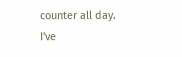counter all day.
I've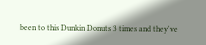been to this Dunkin Donuts 3 times and they've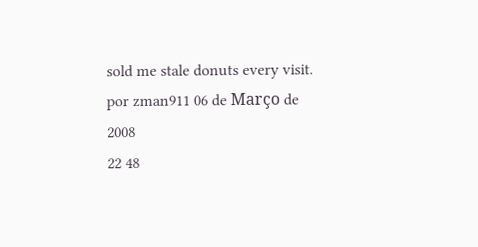sold me stale donuts every visit.
por zman911 06 de Março de 2008
22 48